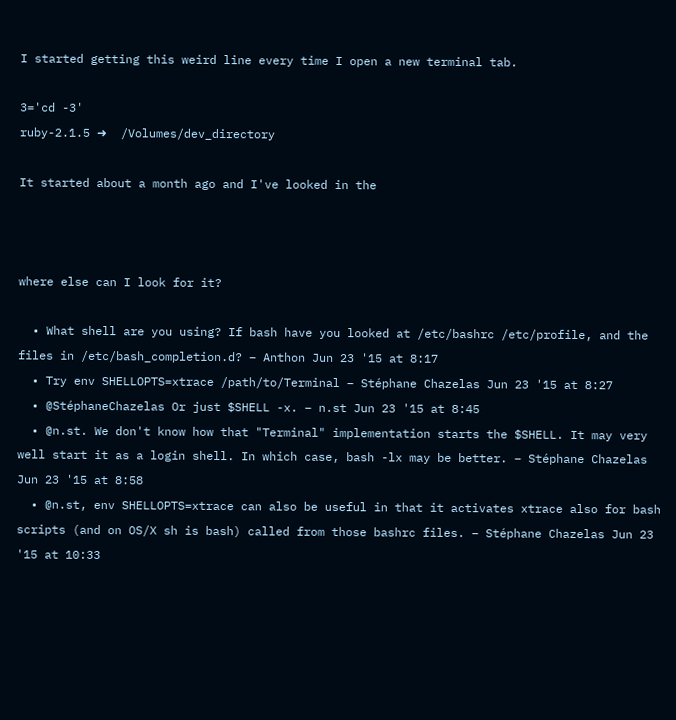I started getting this weird line every time I open a new terminal tab.

3='cd -3'
ruby-2.1.5 ➜  /Volumes/dev_directory

It started about a month ago and I've looked in the



where else can I look for it?

  • What shell are you using? If bash have you looked at /etc/bashrc /etc/profile, and the files in /etc/bash_completion.d? – Anthon Jun 23 '15 at 8:17
  • Try env SHELLOPTS=xtrace /path/to/Terminal – Stéphane Chazelas Jun 23 '15 at 8:27
  • @StéphaneChazelas Or just $SHELL -x. – n.st Jun 23 '15 at 8:45
  • @n.st. We don't know how that "Terminal" implementation starts the $SHELL. It may very well start it as a login shell. In which case, bash -lx may be better. – Stéphane Chazelas Jun 23 '15 at 8:58
  • @n.st, env SHELLOPTS=xtrace can also be useful in that it activates xtrace also for bash scripts (and on OS/X sh is bash) called from those bashrc files. – Stéphane Chazelas Jun 23 '15 at 10:33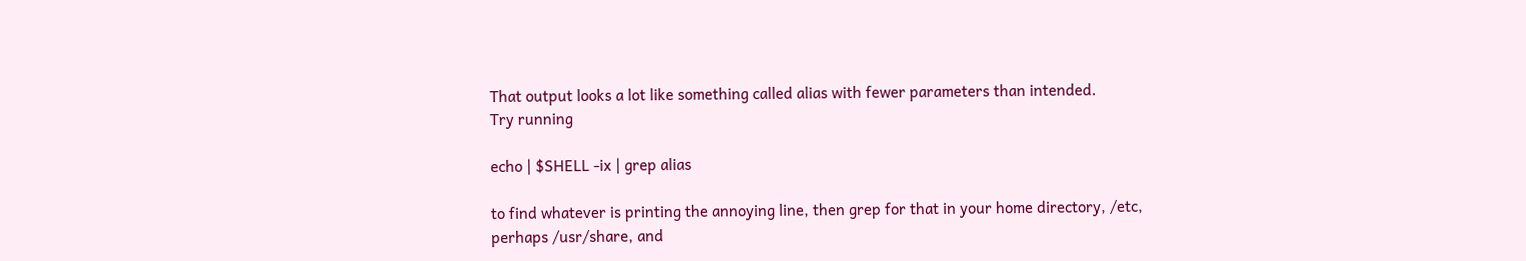That output looks a lot like something called alias with fewer parameters than intended.
Try running

echo | $SHELL -ix | grep alias

to find whatever is printing the annoying line, then grep for that in your home directory, /etc, perhaps /usr/share, and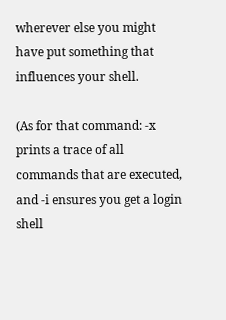wherever else you might have put something that influences your shell.

(As for that command: -x prints a trace of all commands that are executed, and -i ensures you get a login shell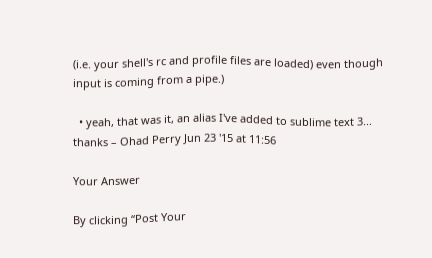(i.e. your shell's rc and profile files are loaded) even though input is coming from a pipe.)

  • yeah, that was it, an alias I've added to sublime text 3... thanks – Ohad Perry Jun 23 '15 at 11:56

Your Answer

By clicking “Post Your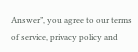Answer”, you agree to our terms of service, privacy policy and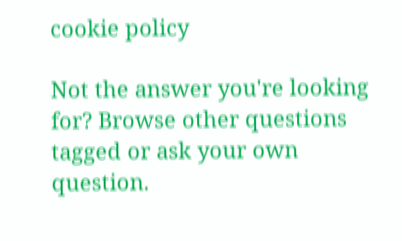cookie policy

Not the answer you're looking for? Browse other questions tagged or ask your own question.